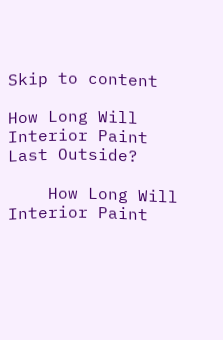Skip to content

How Long Will Interior Paint Last Outside?

    How Long Will Interior Paint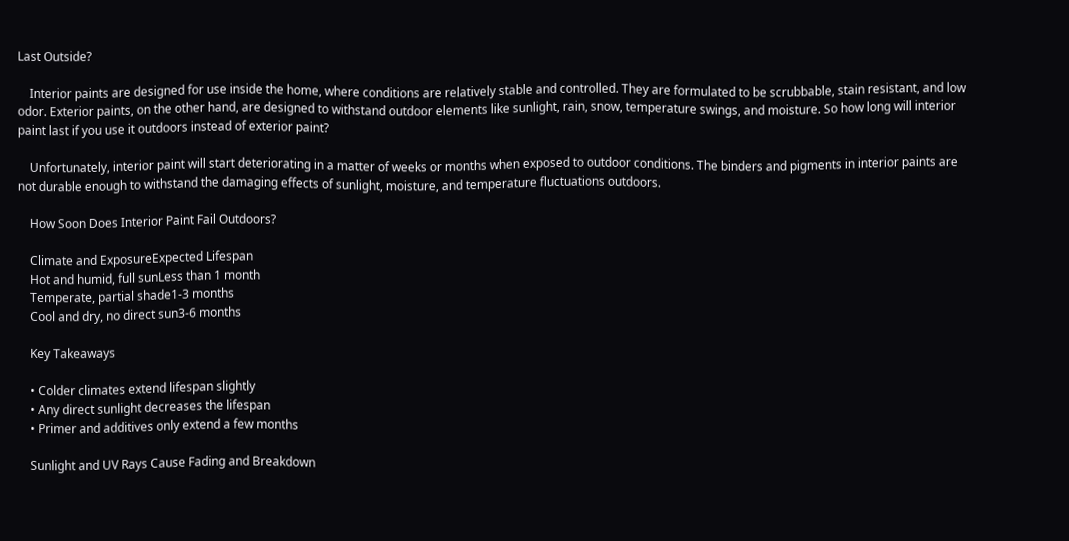Last Outside?

    Interior paints are designed for use inside the home, where conditions are relatively stable and controlled. They are formulated to be scrubbable, stain resistant, and low odor. Exterior paints, on the other hand, are designed to withstand outdoor elements like sunlight, rain, snow, temperature swings, and moisture. So how long will interior paint last if you use it outdoors instead of exterior paint?

    Unfortunately, interior paint will start deteriorating in a matter of weeks or months when exposed to outdoor conditions. The binders and pigments in interior paints are not durable enough to withstand the damaging effects of sunlight, moisture, and temperature fluctuations outdoors.

    How Soon Does Interior Paint Fail Outdoors?

    Climate and ExposureExpected Lifespan
    Hot and humid, full sunLess than 1 month
    Temperate, partial shade1-3 months
    Cool and dry, no direct sun3-6 months

    Key Takeaways

    • Colder climates extend lifespan slightly
    • Any direct sunlight decreases the lifespan
    • Primer and additives only extend a few months

    Sunlight and UV Rays Cause Fading and Breakdown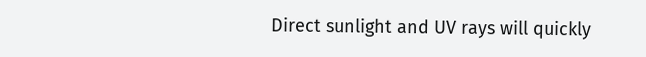Direct sunlight and UV rays will quickly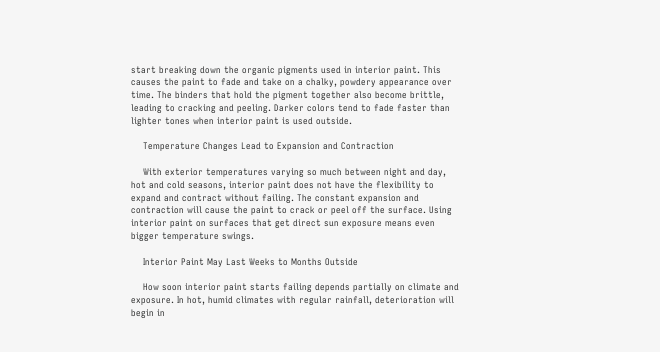start breaking down the organic pigments used in interior paint. This causes the paint to fade and take on a chalky, powdery appearance over time. The binders that hold the pigment together also become brittle, leading to cracking and peeling. Darker colors tend to fade faster than lighter tones when interior paint is used outside.

    Temperature Changes Lead to Expansion and Contraction

    With exterior temperatures varying so much between night and day, hot and cold seasons, interior paint does not have the flexibility to expand and contract without failing. The constant expansion and contraction will cause the paint to crack or peel off the surface. Using interior paint on surfaces that get direct sun exposure means even bigger temperature swings.

    Interior Paint May Last Weeks to Months Outside

    How soon interior paint starts failing depends partially on climate and exposure. In hot, humid climates with regular rainfall, deterioration will begin in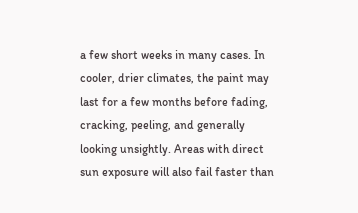a few short weeks in many cases. In cooler, drier climates, the paint may last for a few months before fading, cracking, peeling, and generally looking unsightly. Areas with direct sun exposure will also fail faster than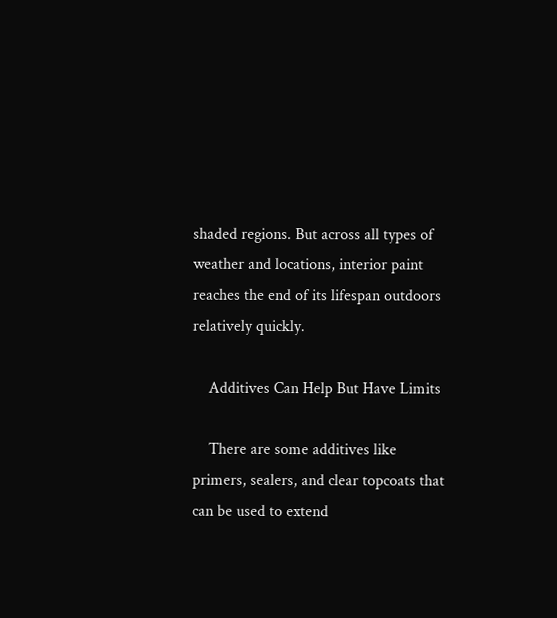shaded regions. But across all types of weather and locations, interior paint reaches the end of its lifespan outdoors relatively quickly.

    Additives Can Help But Have Limits

    There are some additives like primers, sealers, and clear topcoats that can be used to extend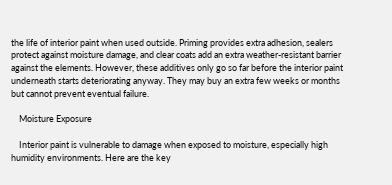the life of interior paint when used outside. Priming provides extra adhesion, sealers protect against moisture damage, and clear coats add an extra weather-resistant barrier against the elements. However, these additives only go so far before the interior paint underneath starts deteriorating anyway. They may buy an extra few weeks or months but cannot prevent eventual failure.

    Moisture Exposure

    Interior paint is vulnerable to damage when exposed to moisture, especially high humidity environments. Here are the key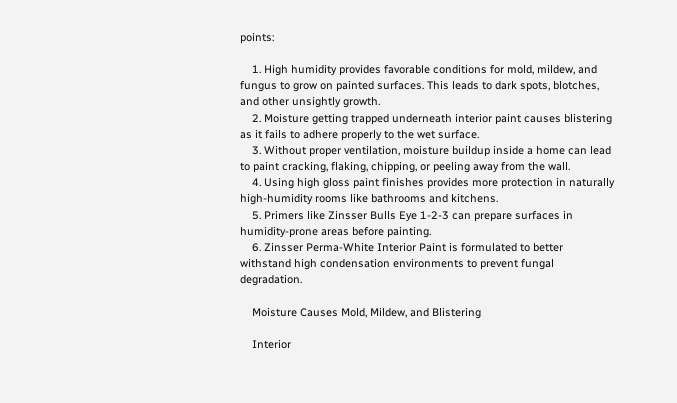points:

    1. High humidity provides favorable conditions for mold, mildew, and fungus to grow on painted surfaces. This leads to dark spots, blotches, and other unsightly growth.
    2. Moisture getting trapped underneath interior paint causes blistering as it fails to adhere properly to the wet surface.
    3. Without proper ventilation, moisture buildup inside a home can lead to paint cracking, flaking, chipping, or peeling away from the wall.
    4. Using high gloss paint finishes provides more protection in naturally high-humidity rooms like bathrooms and kitchens.
    5. Primers like Zinsser Bulls Eye 1-2-3 can prepare surfaces in humidity-prone areas before painting.
    6. Zinsser Perma-White Interior Paint is formulated to better withstand high condensation environments to prevent fungal degradation.

    Moisture Causes Mold, Mildew, and Blistering

    Interior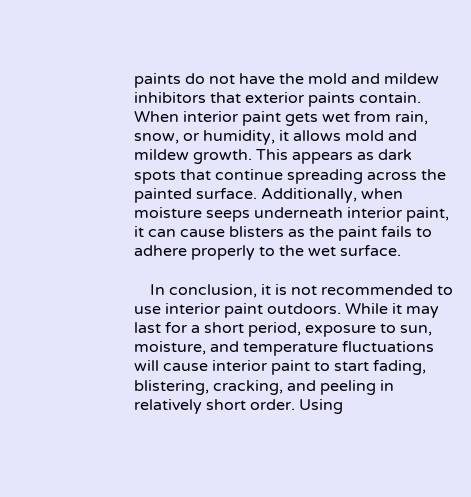paints do not have the mold and mildew inhibitors that exterior paints contain. When interior paint gets wet from rain, snow, or humidity, it allows mold and mildew growth. This appears as dark spots that continue spreading across the painted surface. Additionally, when moisture seeps underneath interior paint, it can cause blisters as the paint fails to adhere properly to the wet surface.

    In conclusion, it is not recommended to use interior paint outdoors. While it may last for a short period, exposure to sun, moisture, and temperature fluctuations will cause interior paint to start fading, blistering, cracking, and peeling in relatively short order. Using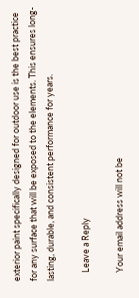exterior paint specifically designed for outdoor use is the best practice for any surface that will be exposed to the elements. This ensures long-lasting, durable, and consistent performance for years.

    Leave a Reply

    Your email address will not be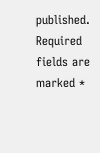published. Required fields are marked *